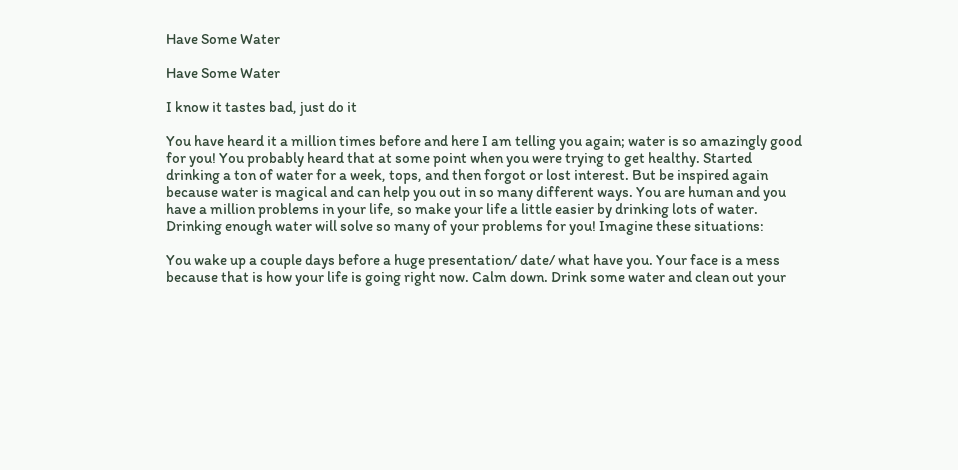Have Some Water

Have Some Water

I know it tastes bad, just do it

You have heard it a million times before and here I am telling you again; water is so amazingly good for you! You probably heard that at some point when you were trying to get healthy. Started drinking a ton of water for a week, tops, and then forgot or lost interest. But be inspired again because water is magical and can help you out in so many different ways. You are human and you have a million problems in your life, so make your life a little easier by drinking lots of water. Drinking enough water will solve so many of your problems for you! Imagine these situations:

You wake up a couple days before a huge presentation/ date/ what have you. Your face is a mess because that is how your life is going right now. Calm down. Drink some water and clean out your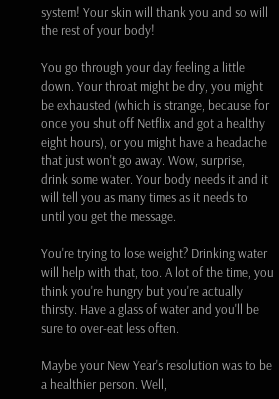system! Your skin will thank you and so will the rest of your body!

You go through your day feeling a little down. Your throat might be dry, you might be exhausted (which is strange, because for once you shut off Netflix and got a healthy eight hours), or you might have a headache that just won't go away. Wow, surprise, drink some water. Your body needs it and it will tell you as many times as it needs to until you get the message.

You're trying to lose weight? Drinking water will help with that, too. A lot of the time, you think you're hungry but you're actually thirsty. Have a glass of water and you'll be sure to over-eat less often.

Maybe your New Year's resolution was to be a healthier person. Well,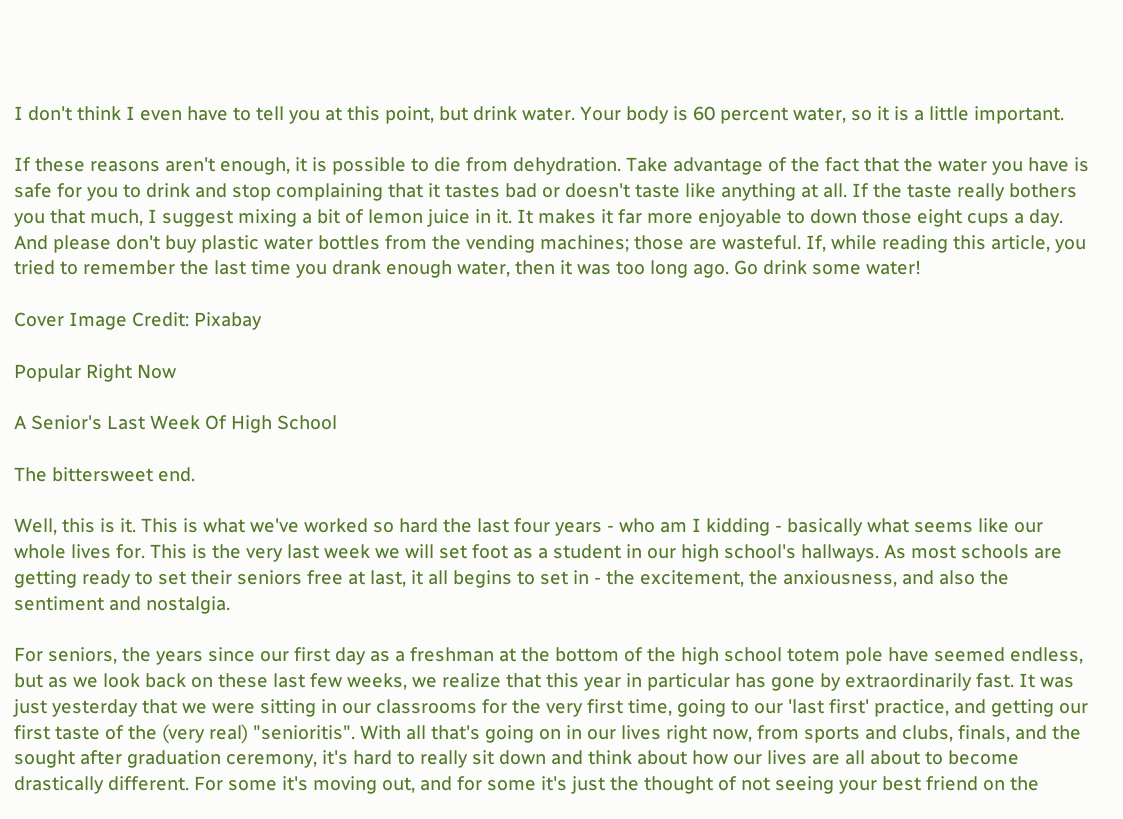I don't think I even have to tell you at this point, but drink water. Your body is 60 percent water, so it is a little important.

If these reasons aren't enough, it is possible to die from dehydration. Take advantage of the fact that the water you have is safe for you to drink and stop complaining that it tastes bad or doesn't taste like anything at all. If the taste really bothers you that much, I suggest mixing a bit of lemon juice in it. It makes it far more enjoyable to down those eight cups a day. And please don't buy plastic water bottles from the vending machines; those are wasteful. If, while reading this article, you tried to remember the last time you drank enough water, then it was too long ago. Go drink some water!

Cover Image Credit: Pixabay

Popular Right Now

A Senior's Last Week Of High School

The bittersweet end.

Well, this is it. This is what we've worked so hard the last four years - who am I kidding - basically what seems like our whole lives for. This is the very last week we will set foot as a student in our high school's hallways. As most schools are getting ready to set their seniors free at last, it all begins to set in - the excitement, the anxiousness, and also the sentiment and nostalgia.

For seniors, the years since our first day as a freshman at the bottom of the high school totem pole have seemed endless, but as we look back on these last few weeks, we realize that this year in particular has gone by extraordinarily fast. It was just yesterday that we were sitting in our classrooms for the very first time, going to our 'last first' practice, and getting our first taste of the (very real) "senioritis". With all that's going on in our lives right now, from sports and clubs, finals, and the sought after graduation ceremony, it's hard to really sit down and think about how our lives are all about to become drastically different. For some it's moving out, and for some it's just the thought of not seeing your best friend on the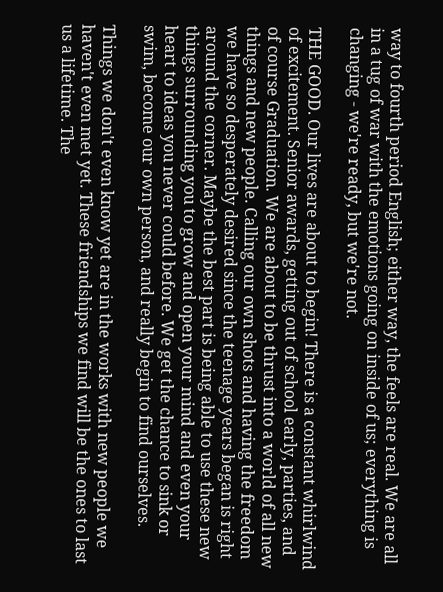way to fourth period English; either way, the feels are real. We are all in a tug of war with the emotions going on inside of us; everything is changing - we're ready, but we're not.

THE GOOD. Our lives are about to begin! There is a constant whirlwind of excitement. Senior awards, getting out of school early, parties, and of course Graduation. We are about to be thrust into a world of all new things and new people. Calling our own shots and having the freedom we have so desperately desired since the teenage years began is right around the corner. Maybe the best part is being able to use these new things surrounding you to grow and open your mind and even your heart to ideas you never could before. We get the chance to sink or swim, become our own person, and really begin to find ourselves.

Things we don't even know yet are in the works with new people we haven't even met yet. These friendships we find will be the ones to last us a lifetime. The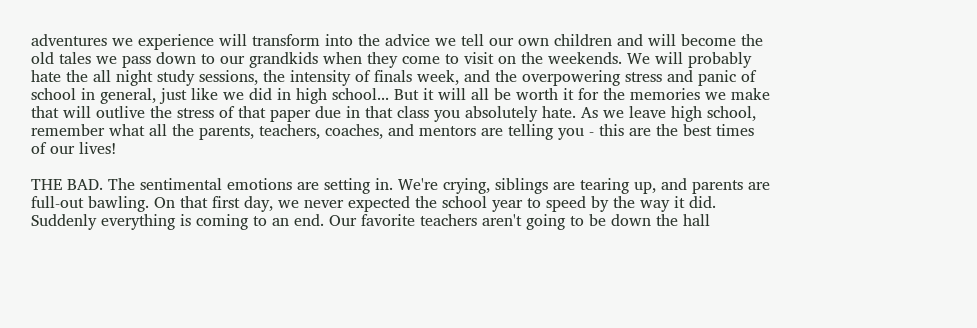adventures we experience will transform into the advice we tell our own children and will become the old tales we pass down to our grandkids when they come to visit on the weekends. We will probably hate the all night study sessions, the intensity of finals week, and the overpowering stress and panic of school in general, just like we did in high school... But it will all be worth it for the memories we make that will outlive the stress of that paper due in that class you absolutely hate. As we leave high school, remember what all the parents, teachers, coaches, and mentors are telling you - this are the best times of our lives!

THE BAD. The sentimental emotions are setting in. We're crying, siblings are tearing up, and parents are full-out bawling. On that first day, we never expected the school year to speed by the way it did. Suddenly everything is coming to an end. Our favorite teachers aren't going to be down the hall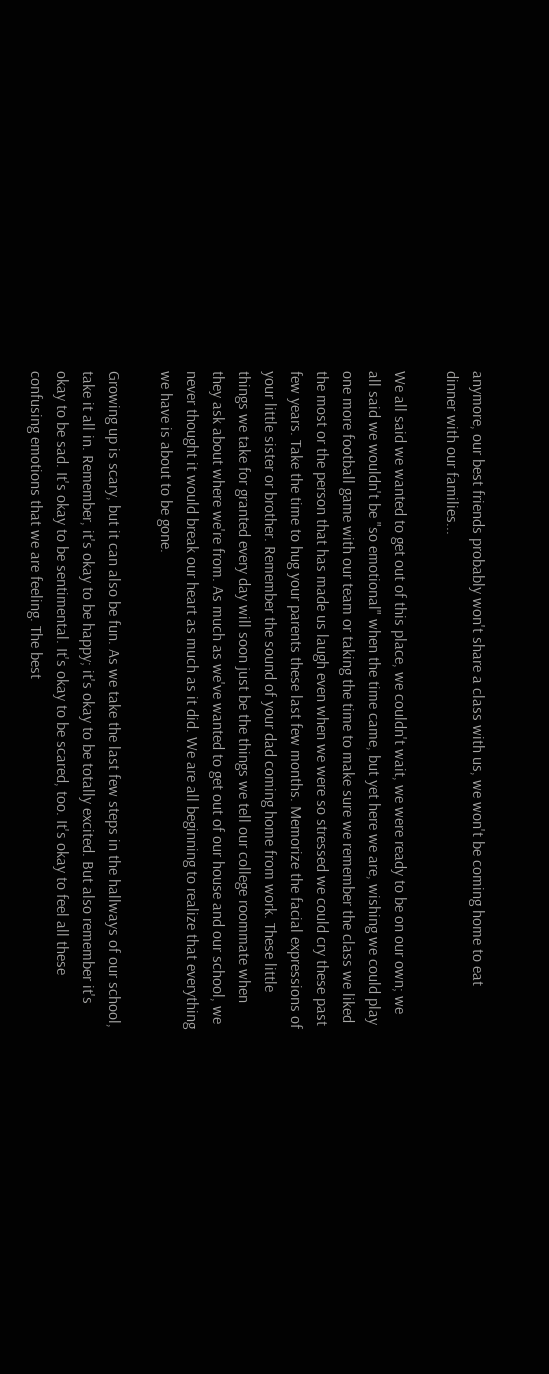anymore, our best friends probably won't share a class with us, we won't be coming home to eat dinner with our families...

We all said we wanted to get out of this place, we couldn't wait, we were ready to be on our own; we all said we wouldn't be "so emotional" when the time came, but yet here we are, wishing we could play one more football game with our team or taking the time to make sure we remember the class we liked the most or the person that has made us laugh even when we were so stressed we could cry these past few years. Take the time to hug your parents these last few months. Memorize the facial expressions of your little sister or brother. Remember the sound of your dad coming home from work. These little things we take for granted every day will soon just be the things we tell our college roommate when they ask about where we're from. As much as we've wanted to get out of our house and our school, we never thought it would break our heart as much as it did. We are all beginning to realize that everything we have is about to be gone.

Growing up is scary, but it can also be fun. As we take the last few steps in the hallways of our school, take it all in. Remember, it's okay to be happy; it's okay to be totally excited. But also remember it's okay to be sad. It's okay to be sentimental. It's okay to be scared, too. It's okay to feel all these confusing emotions that we are feeling. The best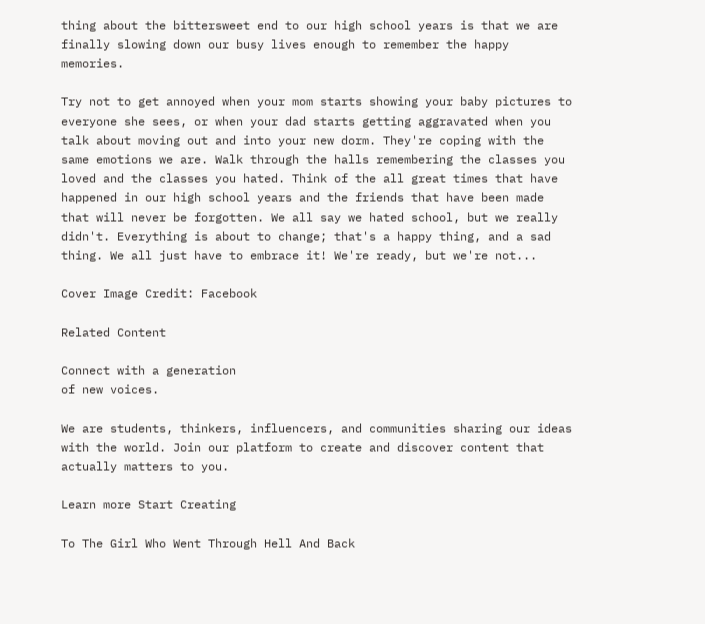thing about the bittersweet end to our high school years is that we are finally slowing down our busy lives enough to remember the happy memories.

Try not to get annoyed when your mom starts showing your baby pictures to everyone she sees, or when your dad starts getting aggravated when you talk about moving out and into your new dorm. They're coping with the same emotions we are. Walk through the halls remembering the classes you loved and the classes you hated. Think of the all great times that have happened in our high school years and the friends that have been made that will never be forgotten. We all say we hated school, but we really didn't. Everything is about to change; that's a happy thing, and a sad thing. We all just have to embrace it! We're ready, but we're not...

Cover Image Credit: Facebook

Related Content

Connect with a generation
of new voices.

We are students, thinkers, influencers, and communities sharing our ideas with the world. Join our platform to create and discover content that actually matters to you.

Learn more Start Creating

To The Girl Who Went Through Hell And Back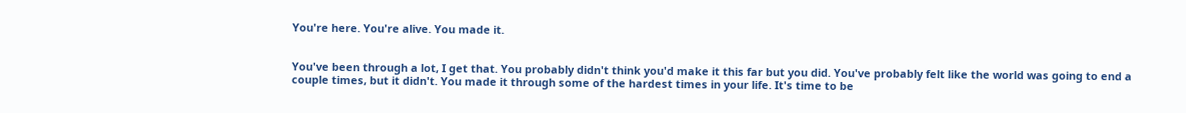You're here. You're alive. You made it.


You've been through a lot, I get that. You probably didn't think you'd make it this far but you did. You've probably felt like the world was going to end a couple times, but it didn't. You made it through some of the hardest times in your life. It's time to be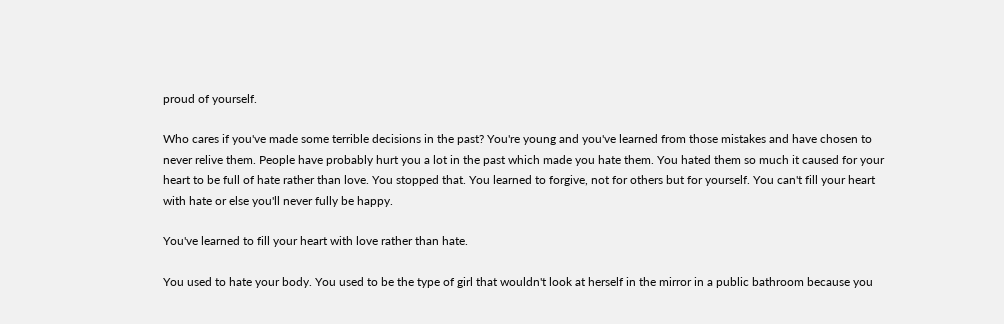proud of yourself.

Who cares if you've made some terrible decisions in the past? You're young and you've learned from those mistakes and have chosen to never relive them. People have probably hurt you a lot in the past which made you hate them. You hated them so much it caused for your heart to be full of hate rather than love. You stopped that. You learned to forgive, not for others but for yourself. You can't fill your heart with hate or else you'll never fully be happy.

You've learned to fill your heart with love rather than hate.

You used to hate your body. You used to be the type of girl that wouldn't look at herself in the mirror in a public bathroom because you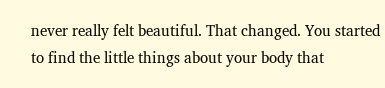never really felt beautiful. That changed. You started to find the little things about your body that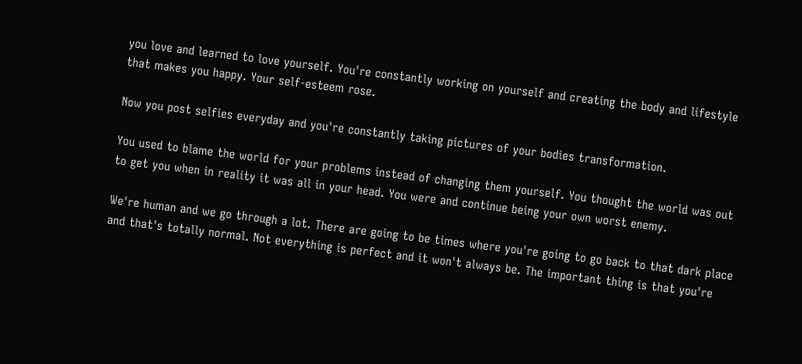you love and learned to love yourself. You're constantly working on yourself and creating the body and lifestyle that makes you happy. Your self-esteem rose.

Now you post selfies everyday and you're constantly taking pictures of your bodies transformation.

You used to blame the world for your problems instead of changing them yourself. You thought the world was out to get you when in reality it was all in your head. You were and continue being your own worst enemy.

We're human and we go through a lot. There are going to be times where you're going to go back to that dark place and that's totally normal. Not everything is perfect and it won't always be. The important thing is that you're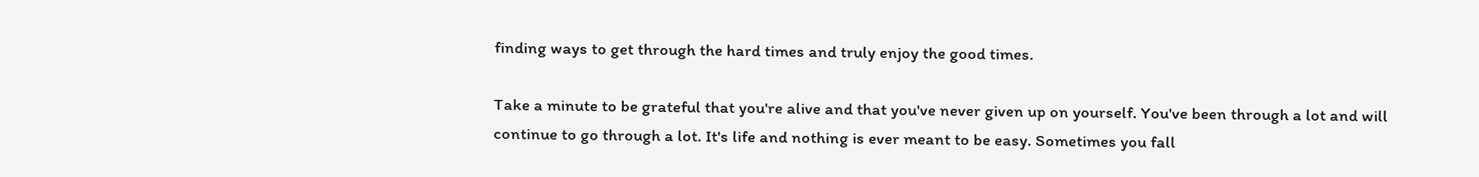finding ways to get through the hard times and truly enjoy the good times.

Take a minute to be grateful that you're alive and that you've never given up on yourself. You've been through a lot and will continue to go through a lot. It's life and nothing is ever meant to be easy. Sometimes you fall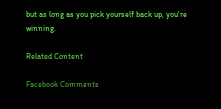but as long as you pick yourself back up, you're winning.

Related Content

Facebook Comments